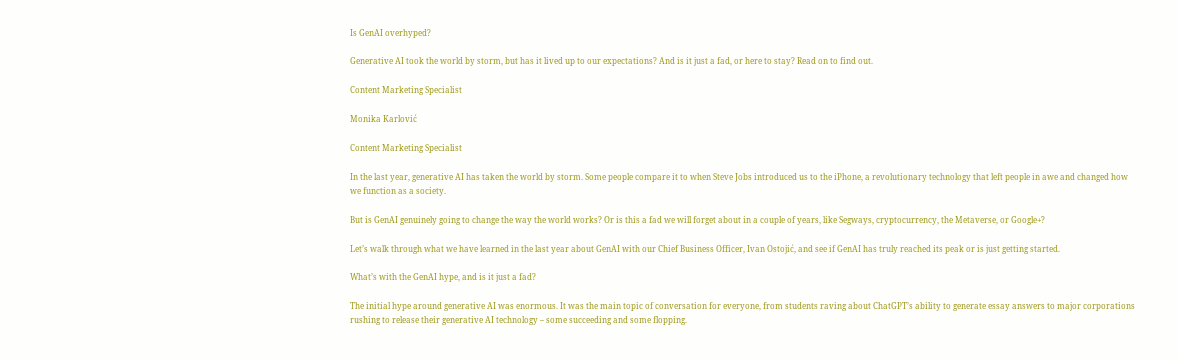Is GenAI overhyped?

Generative AI took the world by storm, but has it lived up to our expectations? And is it just a fad, or here to stay? Read on to find out.

Content Marketing Specialist

Monika Karlović

Content Marketing Specialist

In the last year, generative AI has taken the world by storm. Some people compare it to when Steve Jobs introduced us to the iPhone, a revolutionary technology that left people in awe and changed how we function as a society.

But is GenAI genuinely going to change the way the world works? Or is this a fad we will forget about in a couple of years, like Segways, cryptocurrency, the Metaverse, or Google+?

Let’s walk through what we have learned in the last year about GenAI with our Chief Business Officer, Ivan Ostojić, and see if GenAI has truly reached its peak or is just getting started.

What’s with the GenAI hype, and is it just a fad?

The initial hype around generative AI was enormous. It was the main topic of conversation for everyone, from students raving about ChatGPT’s ability to generate essay answers to major corporations rushing to release their generative AI technology – some succeeding and some flopping.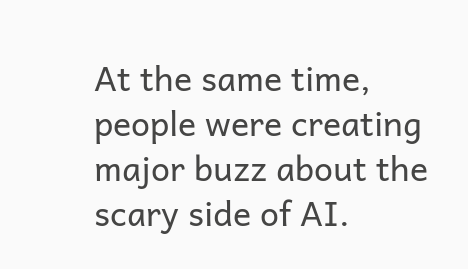At the same time, people were creating major buzz about the scary side of AI.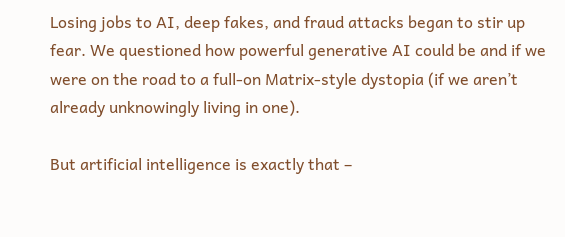Losing jobs to AI, deep fakes, and fraud attacks began to stir up fear. We questioned how powerful generative AI could be and if we were on the road to a full-on Matrix-style dystopia (if we aren’t already unknowingly living in one).

But artificial intelligence is exactly that –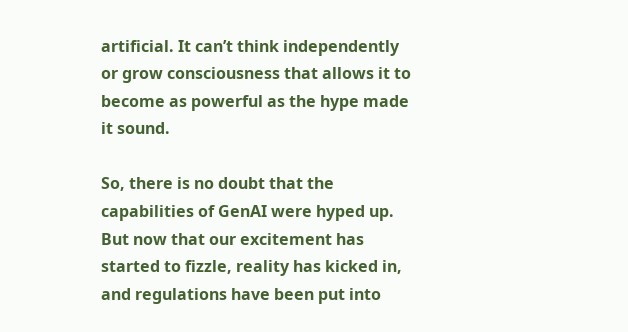artificial. It can’t think independently or grow consciousness that allows it to become as powerful as the hype made it sound.

So, there is no doubt that the capabilities of GenAI were hyped up. But now that our excitement has started to fizzle, reality has kicked in, and regulations have been put into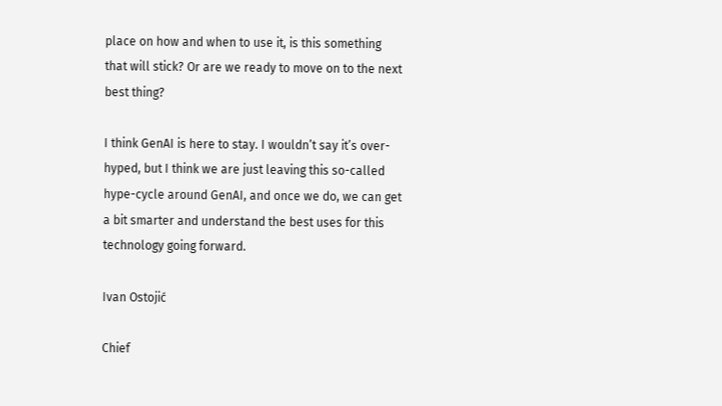place on how and when to use it, is this something that will stick? Or are we ready to move on to the next best thing?

I think GenAI is here to stay. I wouldn’t say it’s over-hyped, but I think we are just leaving this so-called hype-cycle around GenAI, and once we do, we can get a bit smarter and understand the best uses for this technology going forward.

Ivan Ostojić

Chief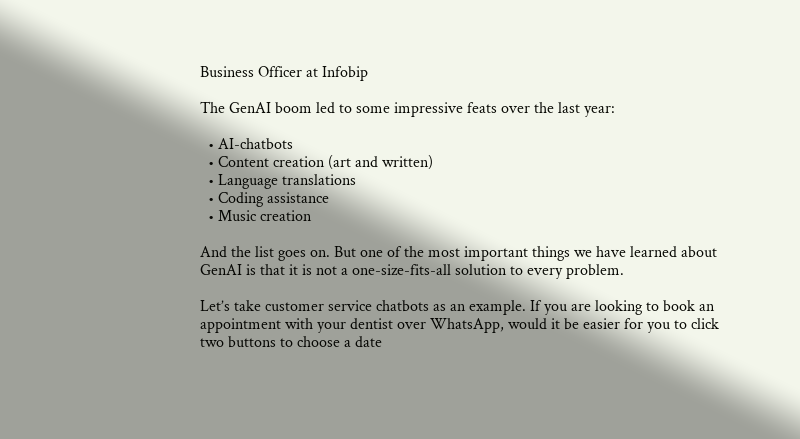Business Officer at Infobip

The GenAI boom led to some impressive feats over the last year:

  • AI-chatbots
  • Content creation (art and written)
  • Language translations
  • Coding assistance
  • Music creation

And the list goes on. But one of the most important things we have learned about GenAI is that it is not a one-size-fits-all solution to every problem.

Let’s take customer service chatbots as an example. If you are looking to book an appointment with your dentist over WhatsApp, would it be easier for you to click two buttons to choose a date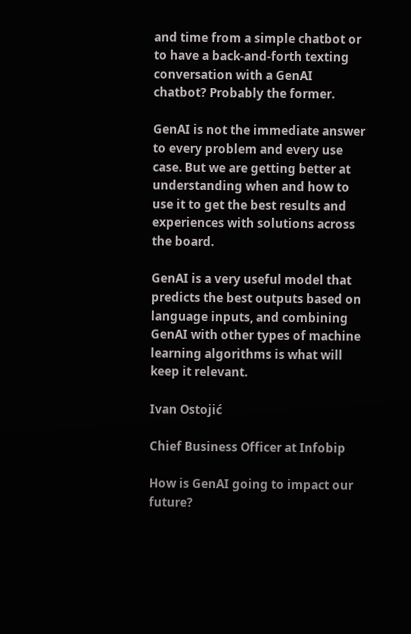and time from a simple chatbot or to have a back-and-forth texting conversation with a GenAI chatbot? Probably the former.

GenAI is not the immediate answer to every problem and every use case. But we are getting better at understanding when and how to use it to get the best results and experiences with solutions across the board.

GenAI is a very useful model that predicts the best outputs based on language inputs, and combining GenAI with other types of machine learning algorithms is what will keep it relevant.

Ivan Ostojić

Chief Business Officer at Infobip

How is GenAI going to impact our future?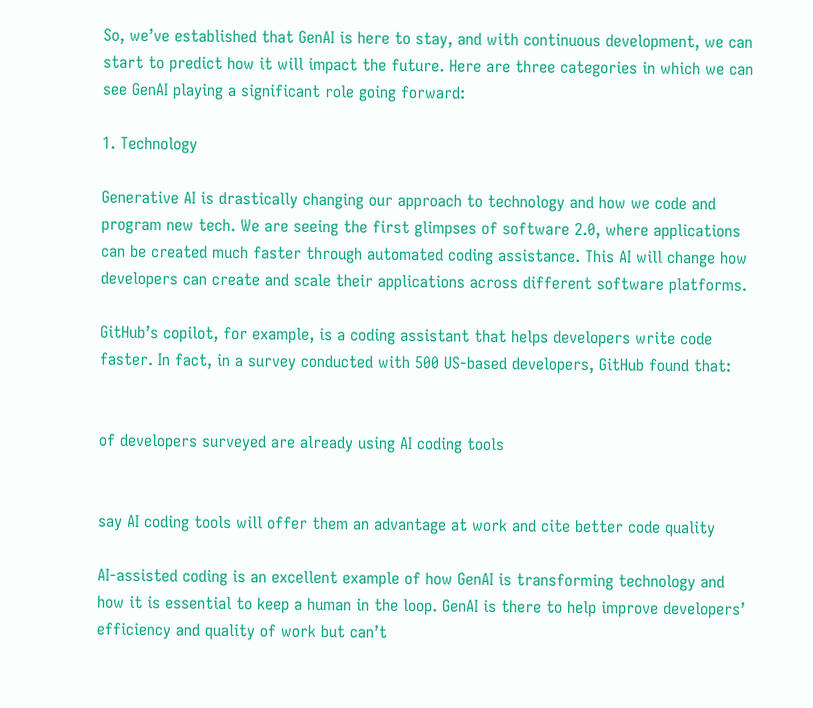So, we’ve established that GenAI is here to stay, and with continuous development, we can start to predict how it will impact the future. Here are three categories in which we can see GenAI playing a significant role going forward:

1. Technology

Generative AI is drastically changing our approach to technology and how we code and program new tech. We are seeing the first glimpses of software 2.0, where applications can be created much faster through automated coding assistance. This AI will change how developers can create and scale their applications across different software platforms.

GitHub’s copilot, for example, is a coding assistant that helps developers write code faster. In fact, in a survey conducted with 500 US-based developers, GitHub found that:


of developers surveyed are already using AI coding tools


say AI coding tools will offer them an advantage at work and cite better code quality

AI-assisted coding is an excellent example of how GenAI is transforming technology and how it is essential to keep a human in the loop. GenAI is there to help improve developers’ efficiency and quality of work but can’t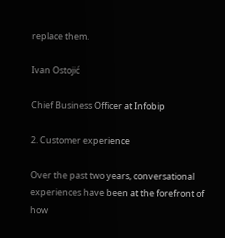replace them.

Ivan Ostojić

Chief Business Officer at Infobip

2. Customer experience

Over the past two years, conversational experiences have been at the forefront of how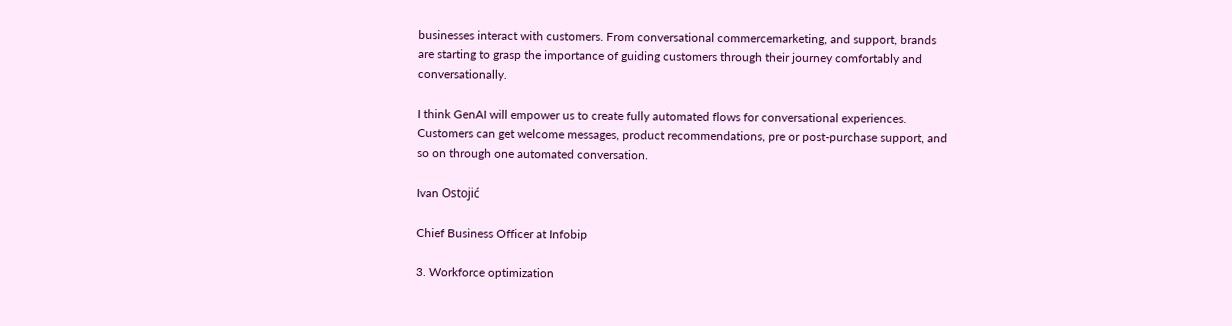businesses interact with customers. From conversational commercemarketing, and support, brands are starting to grasp the importance of guiding customers through their journey comfortably and conversationally.

I think GenAI will empower us to create fully automated flows for conversational experiences. Customers can get welcome messages, product recommendations, pre or post-purchase support, and so on through one automated conversation.

Ivan Ostojić

Chief Business Officer at Infobip

3. Workforce optimization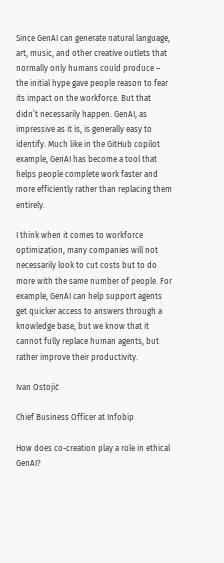Since GenAI can generate natural language, art, music, and other creative outlets that normally only humans could produce – the initial hype gave people reason to fear its impact on the workforce. But that didn’t necessarily happen. GenAI, as impressive as it is, is generally easy to identify. Much like in the GitHub copilot example, GenAI has become a tool that helps people complete work faster and more efficiently rather than replacing them entirely.

I think when it comes to workforce optimization, many companies will not necessarily look to cut costs but to do more with the same number of people. For example, GenAI can help support agents get quicker access to answers through a knowledge base, but we know that it cannot fully replace human agents, but rather improve their productivity.

Ivan Ostojić

Chief Business Officer at Infobip

How does co-creation play a role in ethical GenAI?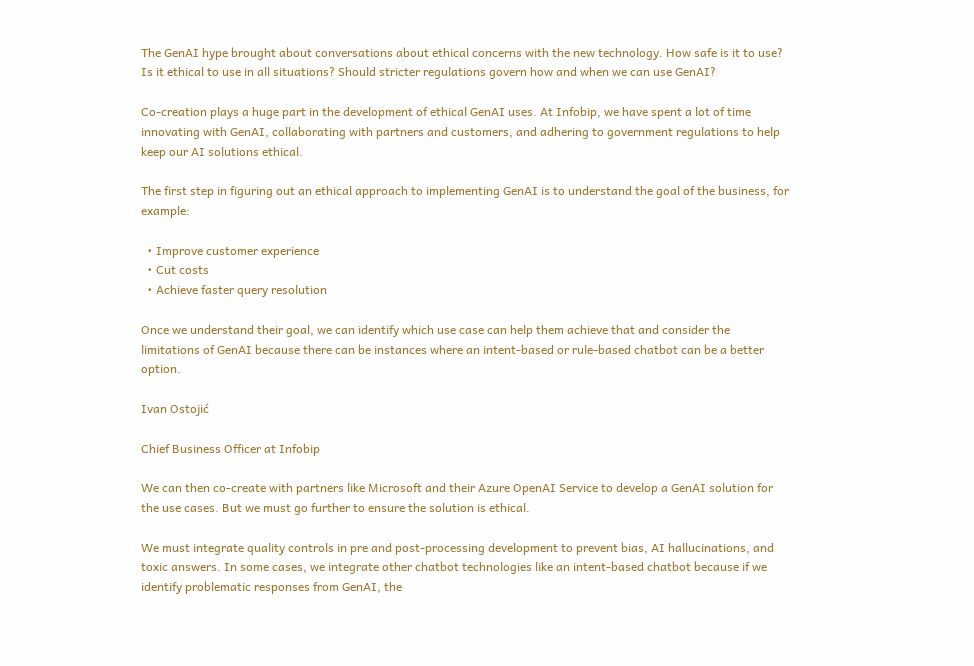The GenAI hype brought about conversations about ethical concerns with the new technology. How safe is it to use? Is it ethical to use in all situations? Should stricter regulations govern how and when we can use GenAI?

Co-creation plays a huge part in the development of ethical GenAI uses. At Infobip, we have spent a lot of time innovating with GenAI, collaborating with partners and customers, and adhering to government regulations to help keep our AI solutions ethical.

The first step in figuring out an ethical approach to implementing GenAI is to understand the goal of the business, for example:

  • Improve customer experience
  • Cut costs
  • Achieve faster query resolution

Once we understand their goal, we can identify which use case can help them achieve that and consider the limitations of GenAI because there can be instances where an intent-based or rule-based chatbot can be a better option.

Ivan Ostojić

Chief Business Officer at Infobip

We can then co-create with partners like Microsoft and their Azure OpenAI Service to develop a GenAI solution for the use cases. But we must go further to ensure the solution is ethical.

We must integrate quality controls in pre and post-processing development to prevent bias, AI hallucinations, and toxic answers. In some cases, we integrate other chatbot technologies like an intent-based chatbot because if we identify problematic responses from GenAI, the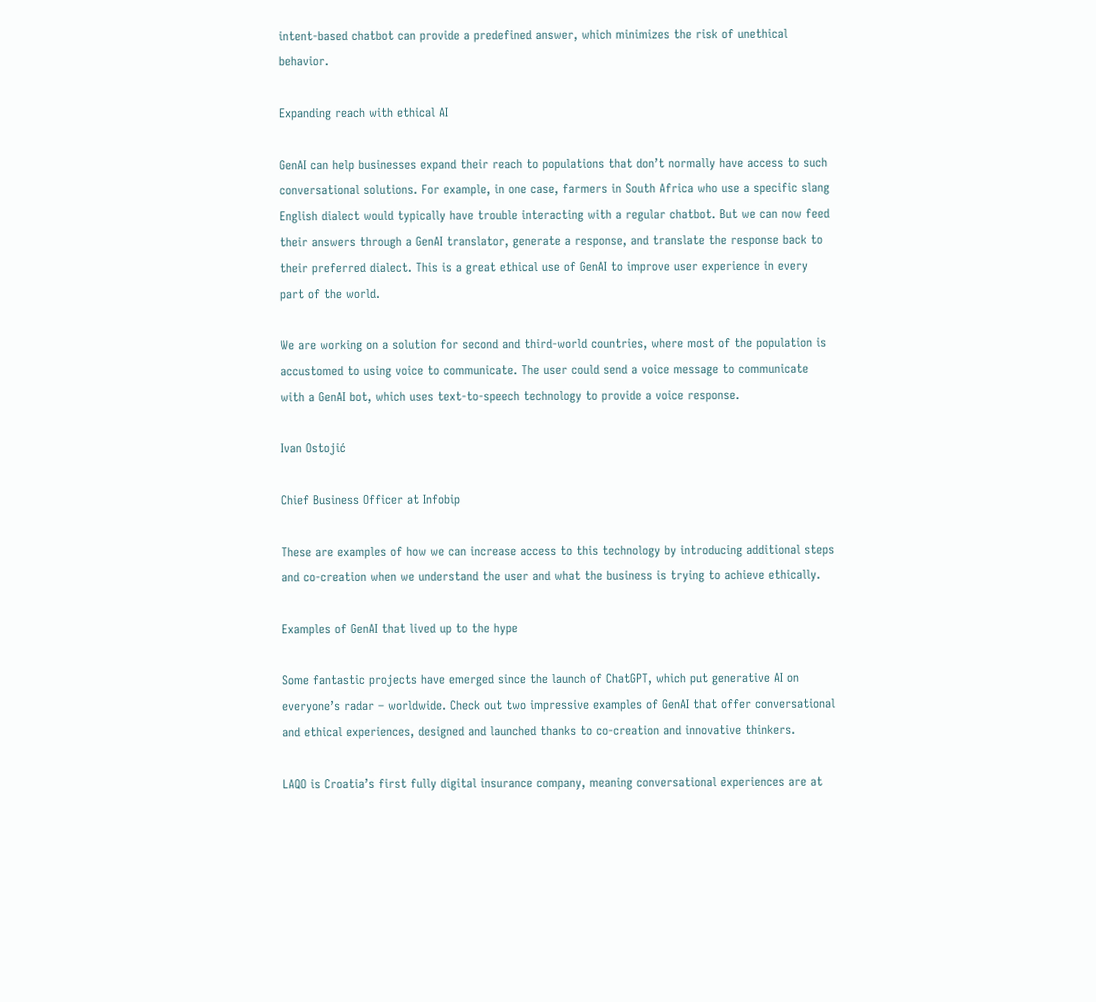intent-based chatbot can provide a predefined answer, which minimizes the risk of unethical behavior.

Expanding reach with ethical AI

GenAI can help businesses expand their reach to populations that don’t normally have access to such conversational solutions. For example, in one case, farmers in South Africa who use a specific slang English dialect would typically have trouble interacting with a regular chatbot. But we can now feed their answers through a GenAI translator, generate a response, and translate the response back to their preferred dialect. This is a great ethical use of GenAI to improve user experience in every part of the world.

We are working on a solution for second and third-world countries, where most of the population is accustomed to using voice to communicate. The user could send a voice message to communicate with a GenAI bot, which uses text-to-speech technology to provide a voice response.

Ivan Ostojić

Chief Business Officer at Infobip

These are examples of how we can increase access to this technology by introducing additional steps and co-creation when we understand the user and what the business is trying to achieve ethically.

Examples of GenAI that lived up to the hype

Some fantastic projects have emerged since the launch of ChatGPT, which put generative AI on everyone’s radar – worldwide. Check out two impressive examples of GenAI that offer conversational and ethical experiences, designed and launched thanks to co-creation and innovative thinkers.

LAQO is Croatia’s first fully digital insurance company, meaning conversational experiences are at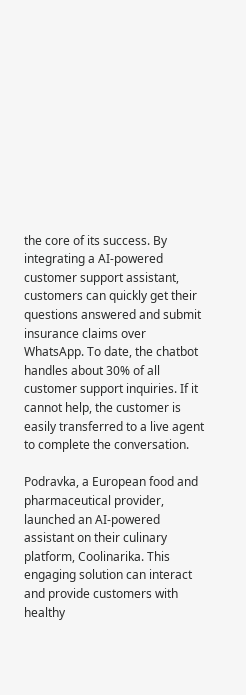the core of its success. By integrating a AI-powered customer support assistant, customers can quickly get their questions answered and submit insurance claims over WhatsApp. To date, the chatbot handles about 30% of all customer support inquiries. If it cannot help, the customer is easily transferred to a live agent to complete the conversation.

Podravka, a European food and pharmaceutical provider, launched an AI-powered assistant on their culinary platform, Coolinarika. This engaging solution can interact and provide customers with healthy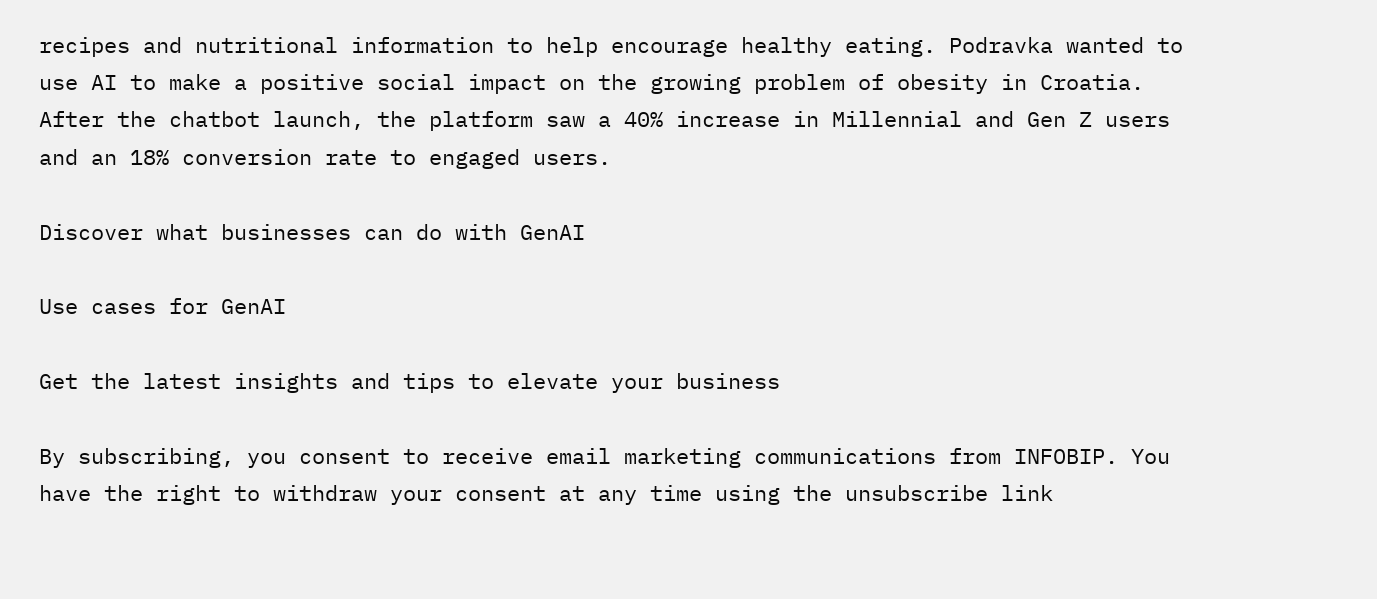recipes and nutritional information to help encourage healthy eating. Podravka wanted to use AI to make a positive social impact on the growing problem of obesity in Croatia. After the chatbot launch, the platform saw a 40% increase in Millennial and Gen Z users and an 18% conversion rate to engaged users.

Discover what businesses can do with GenAI

Use cases for GenAI

Get the latest insights and tips to elevate your business

By subscribing, you consent to receive email marketing communications from INFOBIP. You have the right to withdraw your consent at any time using the unsubscribe link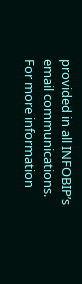provided in all INFOBIP’s email communications. For more information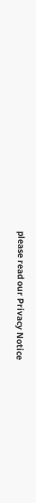please read our Privacy Notice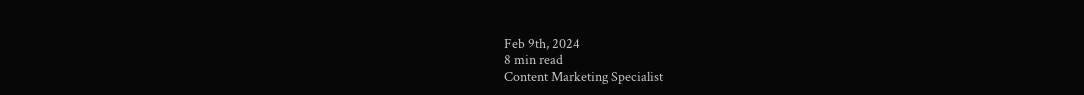Feb 9th, 2024
8 min read
Content Marketing Specialist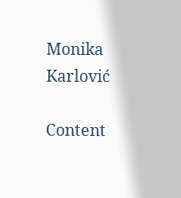Monika Karlović

Content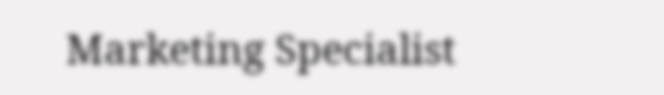Marketing Specialist